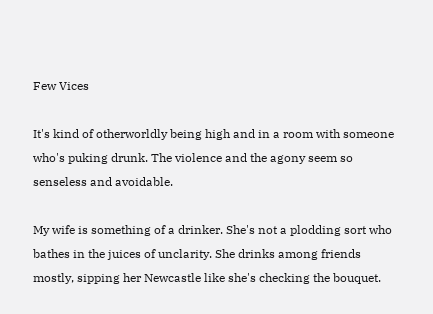Few Vices

It's kind of otherworldly being high and in a room with someone who's puking drunk. The violence and the agony seem so senseless and avoidable.

My wife is something of a drinker. She's not a plodding sort who bathes in the juices of unclarity. She drinks among friends mostly, sipping her Newcastle like she's checking the bouquet.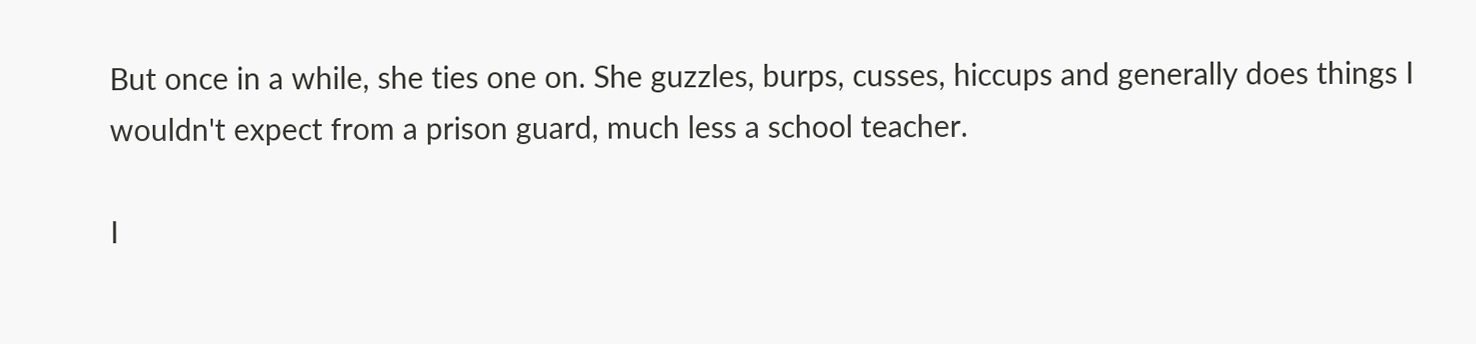But once in a while, she ties one on. She guzzles, burps, cusses, hiccups and generally does things I wouldn't expect from a prison guard, much less a school teacher.

I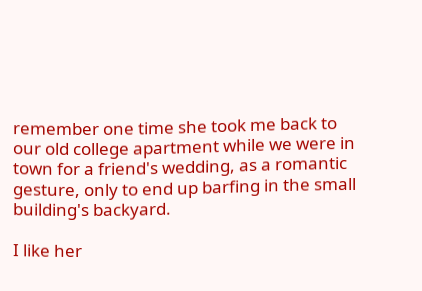remember one time she took me back to our old college apartment while we were in town for a friend's wedding, as a romantic gesture, only to end up barfing in the small building's backyard.

I like her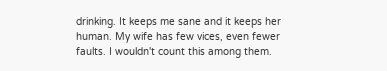drinking. It keeps me sane and it keeps her human. My wife has few vices, even fewer faults. I wouldn't count this among them.